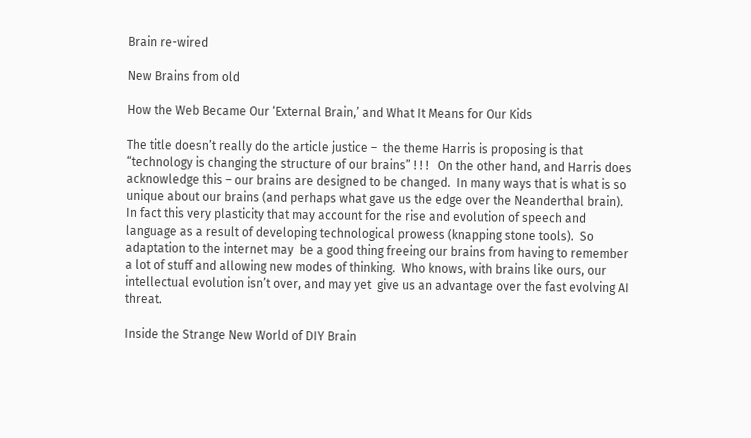Brain re-wired

New Brains from old

How the Web Became Our ‘External Brain,’ and What It Means for Our Kids

The title doesn’t really do the article justice –  the theme Harris is proposing is that  “technology is changing the structure of our brains” ! ! !   On the other hand, and Harris does acknowledge this – our brains are designed to be changed.  In many ways that is what is so unique about our brains (and perhaps what gave us the edge over the Neanderthal brain).  In fact this very plasticity that may account for the rise and evolution of speech and language as a result of developing technological prowess (knapping stone tools).  So adaptation to the internet may  be a good thing freeing our brains from having to remember a lot of stuff and allowing new modes of thinking.  Who knows, with brains like ours, our intellectual evolution isn’t over, and may yet  give us an advantage over the fast evolving AI threat.

Inside the Strange New World of DIY Brain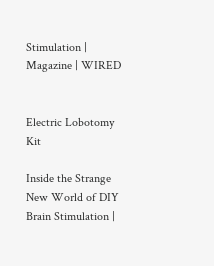Stimulation | Magazine | WIRED


Electric Lobotomy Kit

Inside the Strange New World of DIY Brain Stimulation |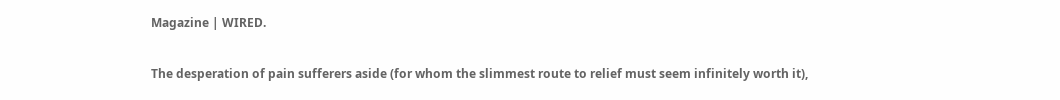Magazine | WIRED.

The desperation of pain sufferers aside (for whom the slimmest route to relief must seem infinitely worth it),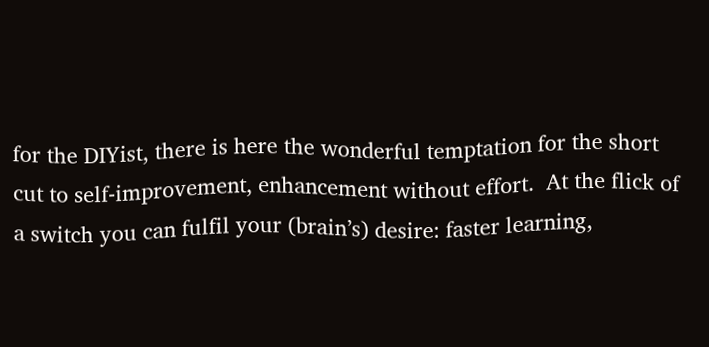for the DIYist, there is here the wonderful temptation for the short cut to self-improvement, enhancement without effort.  At the flick of a switch you can fulfil your (brain’s) desire: faster learning,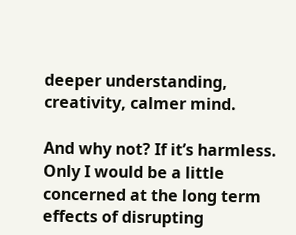deeper understanding, creativity, calmer mind.

And why not? If it’s harmless.  Only I would be a little concerned at the long term effects of disrupting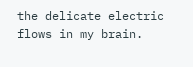the delicate electric flows in my brain.